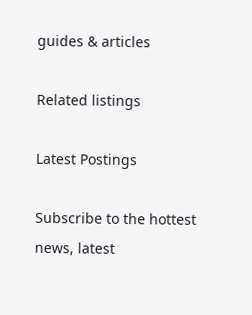guides & articles

Related listings

Latest Postings

Subscribe to the hottest news, latest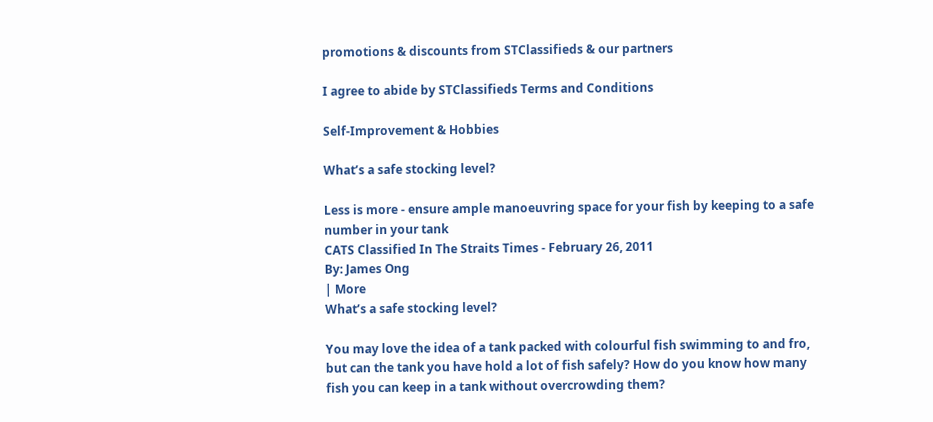promotions & discounts from STClassifieds & our partners

I agree to abide by STClassifieds Terms and Conditions

Self-Improvement & Hobbies

What’s a safe stocking level?

Less is more - ensure ample manoeuvring space for your fish by keeping to a safe number in your tank
CATS Classified In The Straits Times - February 26, 2011
By: James Ong
| More
What’s a safe stocking level?

You may love the idea of a tank packed with colourful fish swimming to and fro, but can the tank you have hold a lot of fish safely? How do you know how many fish you can keep in a tank without overcrowding them?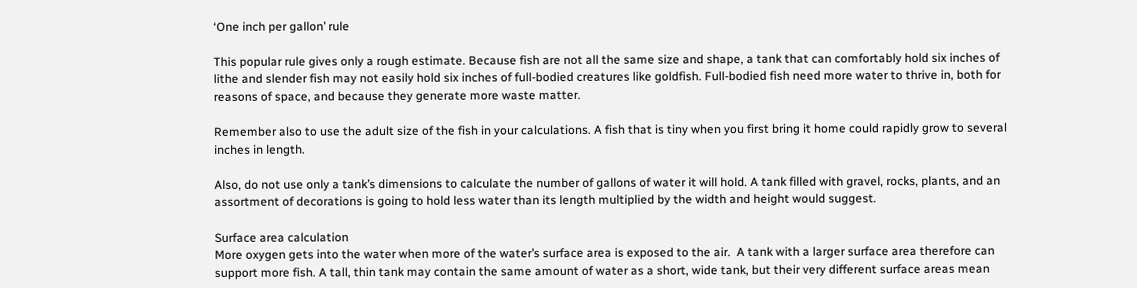‘One inch per gallon’ rule

This popular rule gives only a rough estimate. Because fish are not all the same size and shape, a tank that can comfortably hold six inches of lithe and slender fish may not easily hold six inches of full-bodied creatures like goldfish. Full-bodied fish need more water to thrive in, both for reasons of space, and because they generate more waste matter.

Remember also to use the adult size of the fish in your calculations. A fish that is tiny when you first bring it home could rapidly grow to several inches in length.

Also, do not use only a tank’s dimensions to calculate the number of gallons of water it will hold. A tank filled with gravel, rocks, plants, and an assortment of decorations is going to hold less water than its length multiplied by the width and height would suggest.

Surface area calculation
More oxygen gets into the water when more of the water’s surface area is exposed to the air.  A tank with a larger surface area therefore can support more fish. A tall, thin tank may contain the same amount of water as a short, wide tank, but their very different surface areas mean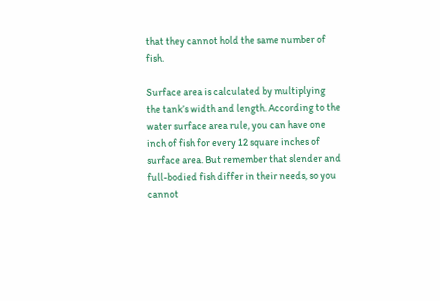that they cannot hold the same number of fish.

Surface area is calculated by multiplying the tank’s width and length. According to the water surface area rule, you can have one inch of fish for every 12 square inches of surface area. But remember that slender and full-bodied fish differ in their needs, so you cannot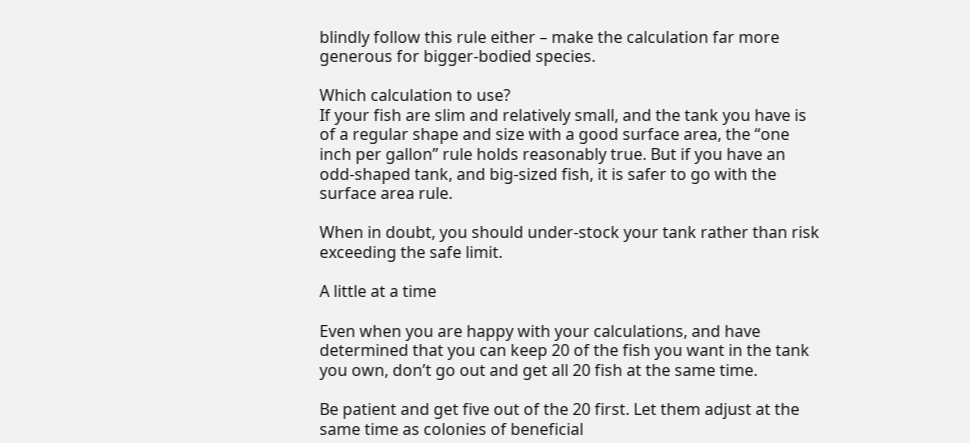blindly follow this rule either – make the calculation far more generous for bigger-bodied species.

Which calculation to use?
If your fish are slim and relatively small, and the tank you have is of a regular shape and size with a good surface area, the “one inch per gallon” rule holds reasonably true. But if you have an odd-shaped tank, and big-sized fish, it is safer to go with the surface area rule.

When in doubt, you should under-stock your tank rather than risk exceeding the safe limit.

A little at a time

Even when you are happy with your calculations, and have determined that you can keep 20 of the fish you want in the tank you own, don’t go out and get all 20 fish at the same time.

Be patient and get five out of the 20 first. Let them adjust at the same time as colonies of beneficial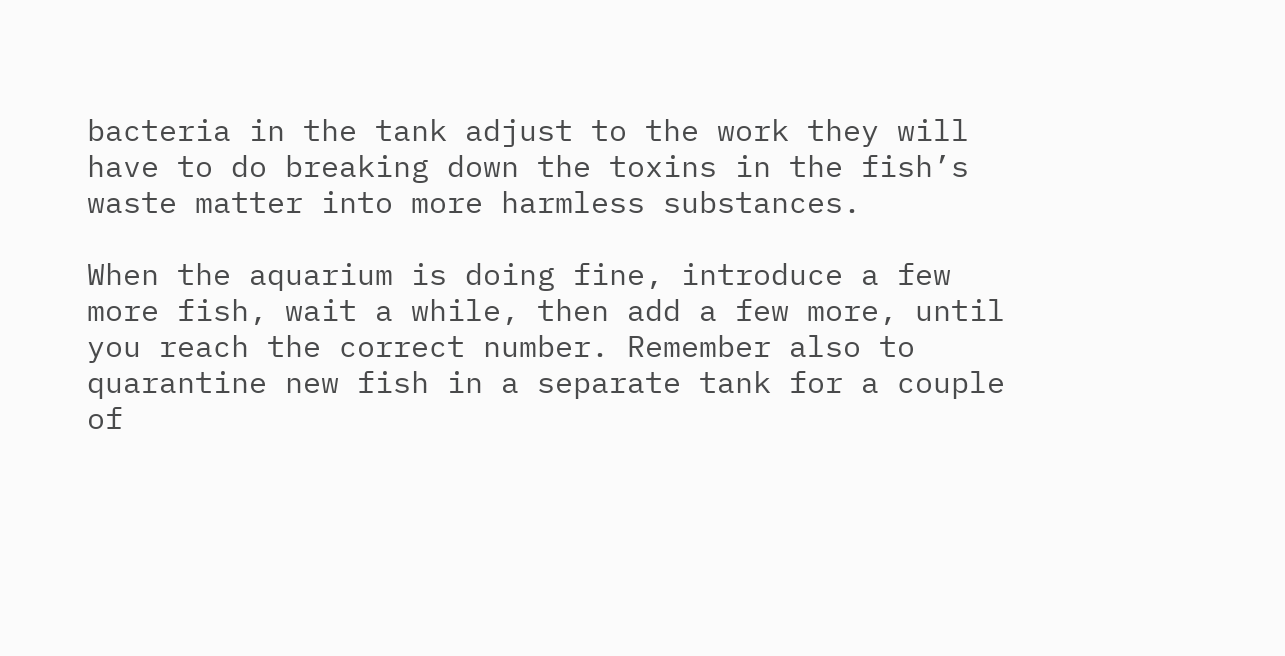bacteria in the tank adjust to the work they will have to do breaking down the toxins in the fish’s waste matter into more harmless substances.

When the aquarium is doing fine, introduce a few more fish, wait a while, then add a few more, until you reach the correct number. Remember also to quarantine new fish in a separate tank for a couple of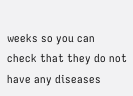weeks so you can check that they do not have any diseases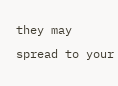they may spread to your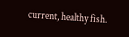current, healthy fish.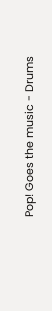Pop! Goes the music - Drums